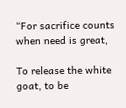“For sacrifice counts when need is great,

To release the white goat, to be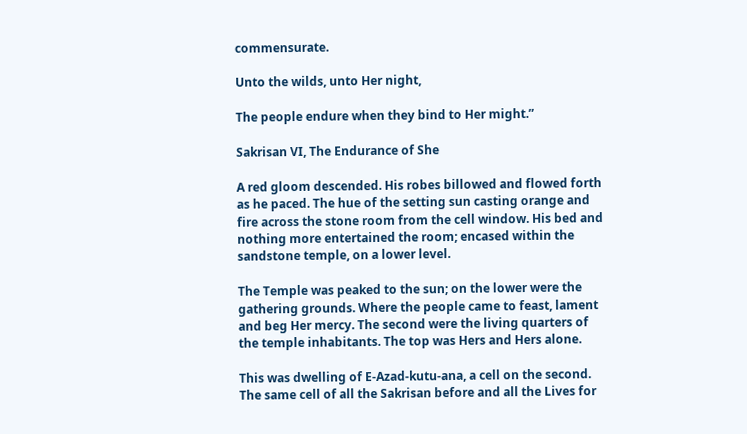commensurate.

Unto the wilds, unto Her night,

The people endure when they bind to Her might.”

Sakrisan VI, The Endurance of She

A red gloom descended. His robes billowed and flowed forth as he paced. The hue of the setting sun casting orange and fire across the stone room from the cell window. His bed and nothing more entertained the room; encased within the sandstone temple, on a lower level.

The Temple was peaked to the sun; on the lower were the gathering grounds. Where the people came to feast, lament and beg Her mercy. The second were the living quarters of the temple inhabitants. The top was Hers and Hers alone.

This was dwelling of E-Azad-kutu-ana, a cell on the second. The same cell of all the Sakrisan before and all the Lives for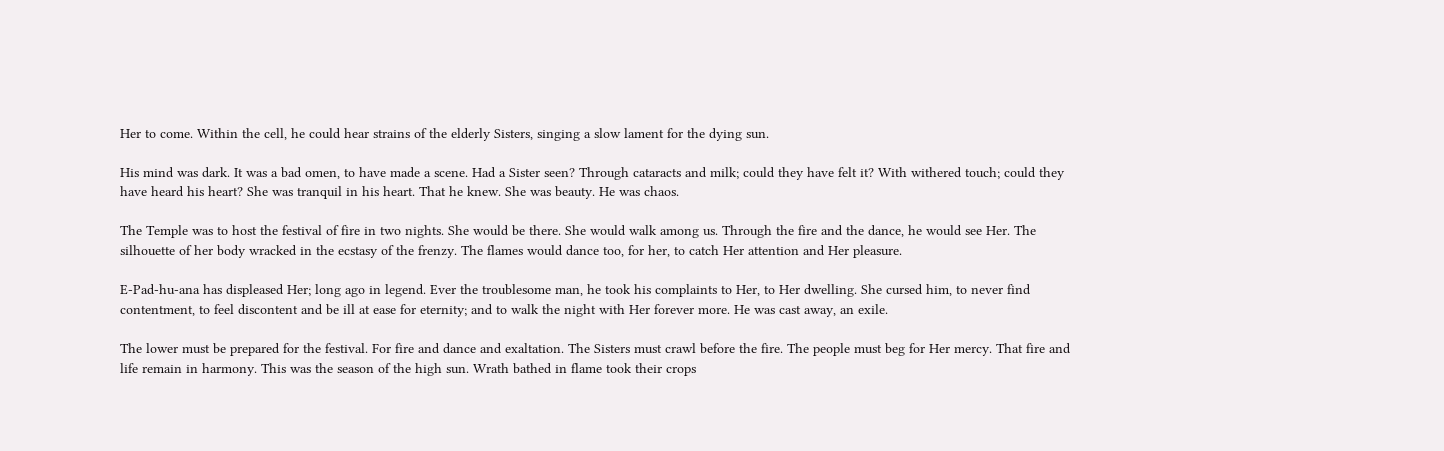Her to come. Within the cell, he could hear strains of the elderly Sisters, singing a slow lament for the dying sun.

His mind was dark. It was a bad omen, to have made a scene. Had a Sister seen? Through cataracts and milk; could they have felt it? With withered touch; could they have heard his heart? She was tranquil in his heart. That he knew. She was beauty. He was chaos.

The Temple was to host the festival of fire in two nights. She would be there. She would walk among us. Through the fire and the dance, he would see Her. The silhouette of her body wracked in the ecstasy of the frenzy. The flames would dance too, for her, to catch Her attention and Her pleasure.

E-Pad-hu-ana has displeased Her; long ago in legend. Ever the troublesome man, he took his complaints to Her, to Her dwelling. She cursed him, to never find contentment, to feel discontent and be ill at ease for eternity; and to walk the night with Her forever more. He was cast away, an exile.

The lower must be prepared for the festival. For fire and dance and exaltation. The Sisters must crawl before the fire. The people must beg for Her mercy. That fire and life remain in harmony. This was the season of the high sun. Wrath bathed in flame took their crops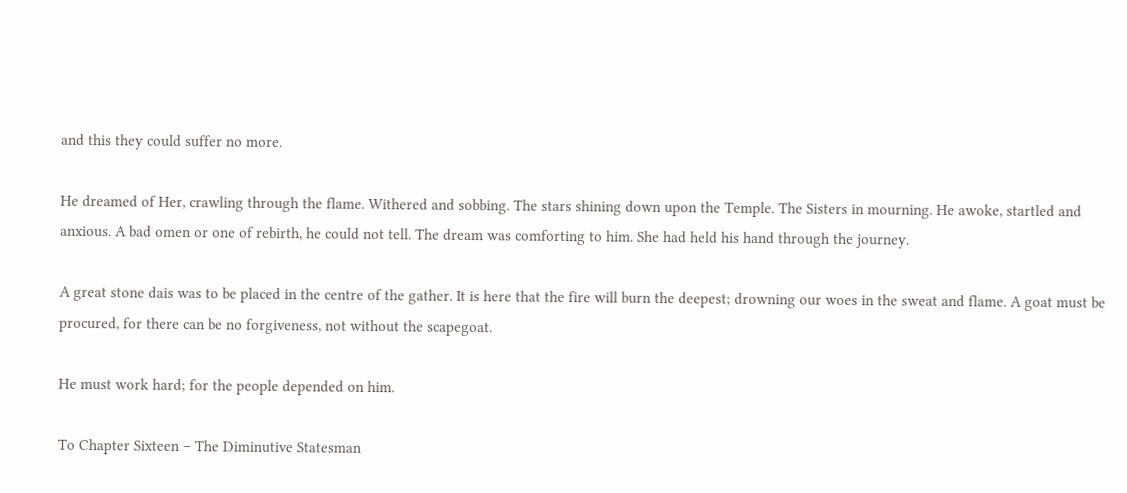and this they could suffer no more.

He dreamed of Her, crawling through the flame. Withered and sobbing. The stars shining down upon the Temple. The Sisters in mourning. He awoke, startled and anxious. A bad omen or one of rebirth, he could not tell. The dream was comforting to him. She had held his hand through the journey.

A great stone dais was to be placed in the centre of the gather. It is here that the fire will burn the deepest; drowning our woes in the sweat and flame. A goat must be procured, for there can be no forgiveness, not without the scapegoat.

He must work hard; for the people depended on him.

To Chapter Sixteen – The Diminutive Statesman